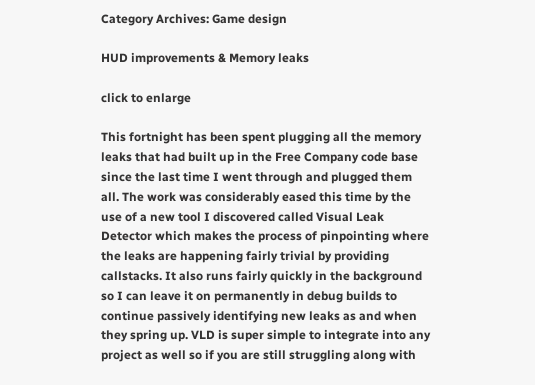Category Archives: Game design

HUD improvements & Memory leaks

click to enlarge

This fortnight has been spent plugging all the memory leaks that had built up in the Free Company code base since the last time I went through and plugged them all. The work was considerably eased this time by the use of a new tool I discovered called Visual Leak Detector which makes the process of pinpointing where the leaks are happening fairly trivial by providing callstacks. It also runs fairly quickly in the background so I can leave it on permanently in debug builds to continue passively identifying new leaks as and when they spring up. VLD is super simple to integrate into any project as well so if you are still struggling along with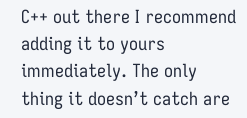C++ out there I recommend adding it to yours immediately. The only thing it doesn’t catch are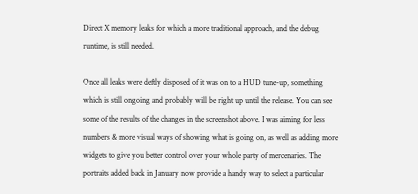Direct X memory leaks for which a more traditional approach, and the debug runtime, is still needed.

Once all leaks were deftly disposed of it was on to a HUD tune-up, something which is still ongoing and probably will be right up until the release. You can see some of the results of the changes in the screenshot above. I was aiming for less numbers & more visual ways of showing what is going on, as well as adding more widgets to give you better control over your whole party of mercenaries. The portraits added back in January now provide a handy way to select a particular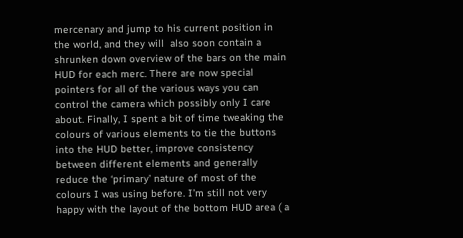mercenary and jump to his current position in the world, and they will  also soon contain a shrunken down overview of the bars on the main HUD for each merc. There are now special pointers for all of the various ways you can control the camera which possibly only I care about. Finally, I spent a bit of time tweaking the colours of various elements to tie the buttons into the HUD better, improve consistency between different elements and generally reduce the ‘primary’ nature of most of the colours I was using before. I’m still not very happy with the layout of the bottom HUD area ( a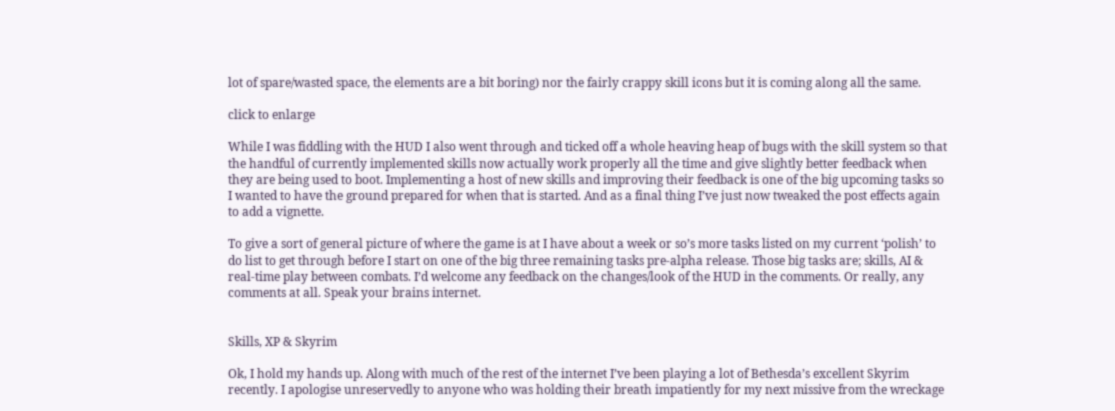lot of spare/wasted space, the elements are a bit boring) nor the fairly crappy skill icons but it is coming along all the same.

click to enlarge

While I was fiddling with the HUD I also went through and ticked off a whole heaving heap of bugs with the skill system so that the handful of currently implemented skills now actually work properly all the time and give slightly better feedback when they are being used to boot. Implementing a host of new skills and improving their feedback is one of the big upcoming tasks so I wanted to have the ground prepared for when that is started. And as a final thing I’ve just now tweaked the post effects again to add a vignette.

To give a sort of general picture of where the game is at I have about a week or so’s more tasks listed on my current ‘polish’ to do list to get through before I start on one of the big three remaining tasks pre-alpha release. Those big tasks are; skills, AI & real-time play between combats. I’d welcome any feedback on the changes/look of the HUD in the comments. Or really, any comments at all. Speak your brains internet.


Skills, XP & Skyrim

Ok, I hold my hands up. Along with much of the rest of the internet I’ve been playing a lot of Bethesda’s excellent Skyrim recently. I apologise unreservedly to anyone who was holding their breath impatiently for my next missive from the wreckage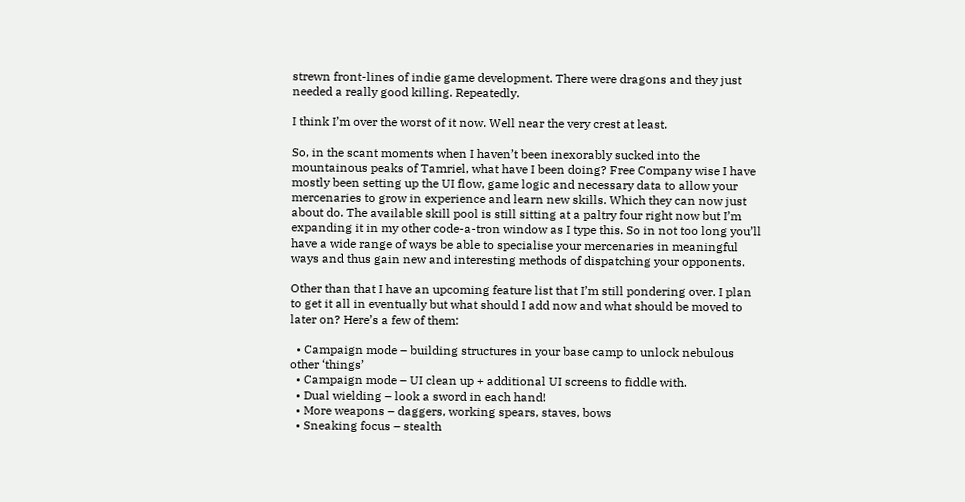strewn front-lines of indie game development. There were dragons and they just needed a really good killing. Repeatedly.

I think I’m over the worst of it now. Well near the very crest at least.

So, in the scant moments when I haven’t been inexorably sucked into the mountainous peaks of Tamriel, what have I been doing? Free Company wise I have mostly been setting up the UI flow, game logic and necessary data to allow your mercenaries to grow in experience and learn new skills. Which they can now just about do. The available skill pool is still sitting at a paltry four right now but I’m expanding it in my other code-a-tron window as I type this. So in not too long you’ll have a wide range of ways be able to specialise your mercenaries in meaningful ways and thus gain new and interesting methods of dispatching your opponents.

Other than that I have an upcoming feature list that I’m still pondering over. I plan to get it all in eventually but what should I add now and what should be moved to later on? Here’s a few of them:

  • Campaign mode – building structures in your base camp to unlock nebulous other ‘things’
  • Campaign mode – UI clean up + additional UI screens to fiddle with.
  • Dual wielding – look a sword in each hand!
  • More weapons – daggers, working spears, staves, bows
  • Sneaking focus – stealth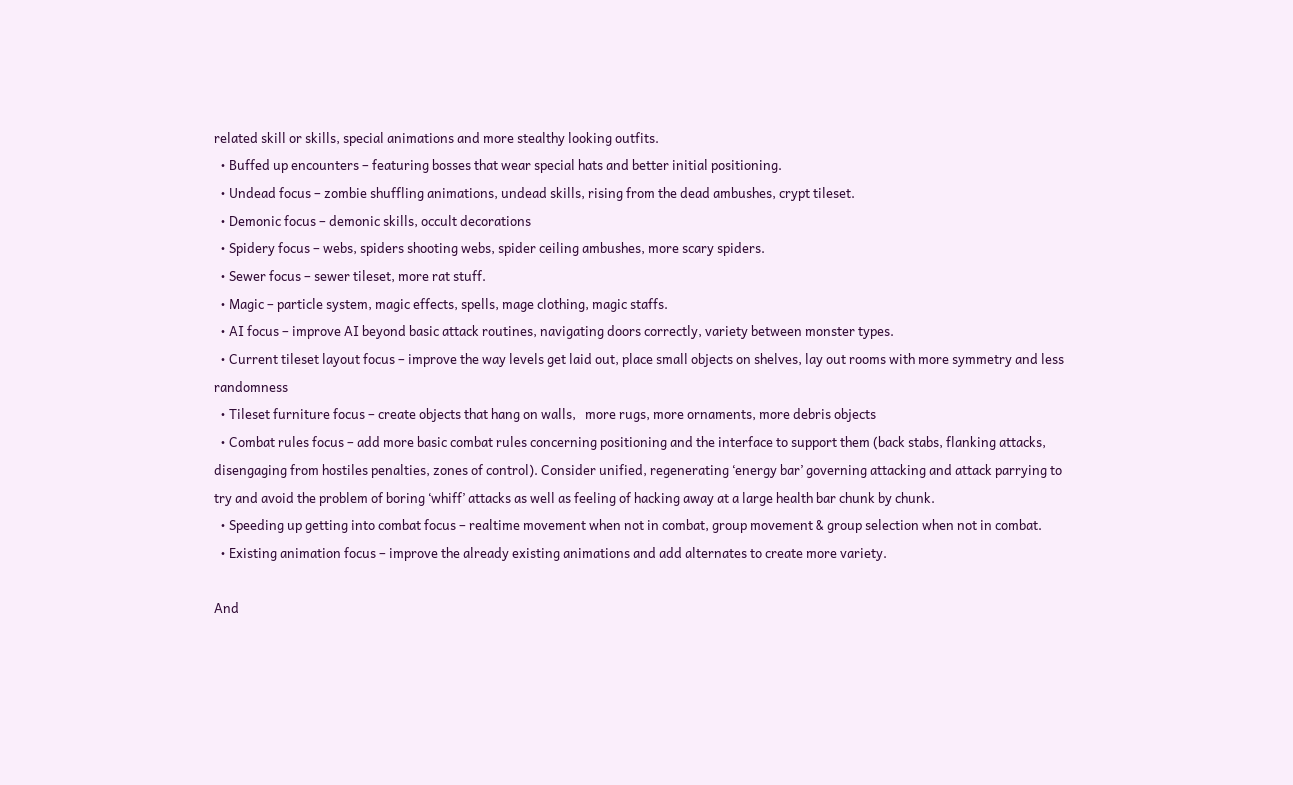related skill or skills, special animations and more stealthy looking outfits.
  • Buffed up encounters – featuring bosses that wear special hats and better initial positioning.
  • Undead focus – zombie shuffling animations, undead skills, rising from the dead ambushes, crypt tileset.
  • Demonic focus – demonic skills, occult decorations
  • Spidery focus – webs, spiders shooting webs, spider ceiling ambushes, more scary spiders.
  • Sewer focus – sewer tileset, more rat stuff.
  • Magic – particle system, magic effects, spells, mage clothing, magic staffs.
  • AI focus – improve AI beyond basic attack routines, navigating doors correctly, variety between monster types.
  • Current tileset layout focus – improve the way levels get laid out, place small objects on shelves, lay out rooms with more symmetry and less randomness
  • Tileset furniture focus – create objects that hang on walls,   more rugs, more ornaments, more debris objects
  • Combat rules focus – add more basic combat rules concerning positioning and the interface to support them (back stabs, flanking attacks, disengaging from hostiles penalties, zones of control). Consider unified, regenerating ‘energy bar’ governing attacking and attack parrying to try and avoid the problem of boring ‘whiff’ attacks as well as feeling of hacking away at a large health bar chunk by chunk.
  • Speeding up getting into combat focus – realtime movement when not in combat, group movement & group selection when not in combat.
  • Existing animation focus – improve the already existing animations and add alternates to create more variety.

And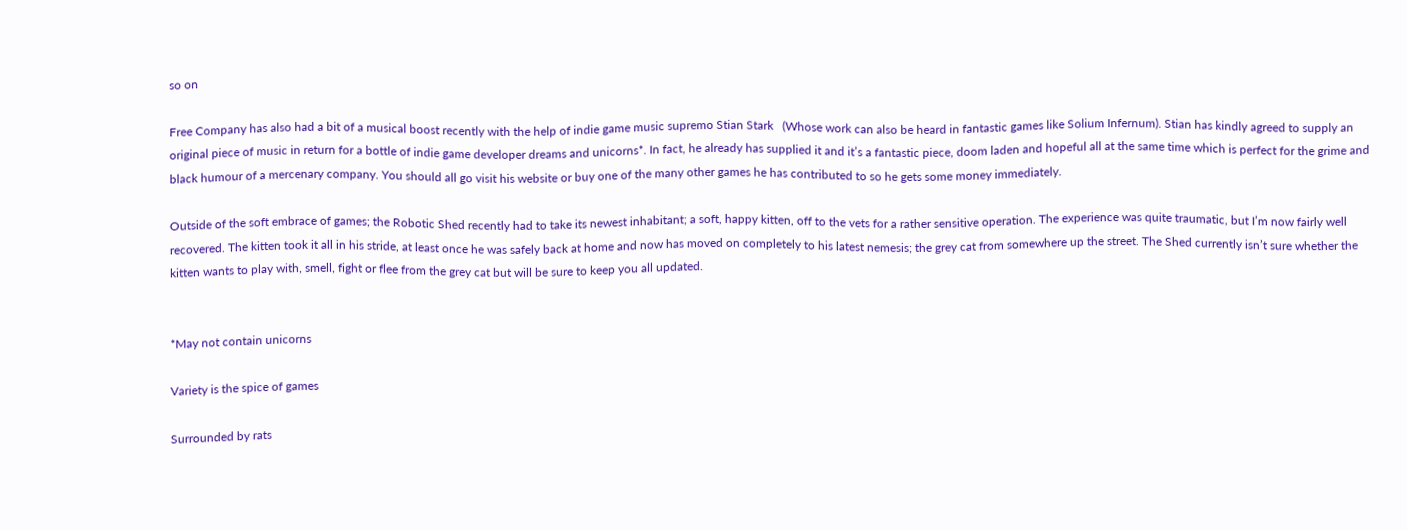so on

Free Company has also had a bit of a musical boost recently with the help of indie game music supremo Stian Stark   (Whose work can also be heard in fantastic games like Solium Infernum). Stian has kindly agreed to supply an original piece of music in return for a bottle of indie game developer dreams and unicorns*. In fact, he already has supplied it and it’s a fantastic piece, doom laden and hopeful all at the same time which is perfect for the grime and black humour of a mercenary company. You should all go visit his website or buy one of the many other games he has contributed to so he gets some money immediately.

Outside of the soft embrace of games; the Robotic Shed recently had to take its newest inhabitant; a soft, happy kitten, off to the vets for a rather sensitive operation. The experience was quite traumatic, but I’m now fairly well recovered. The kitten took it all in his stride, at least once he was safely back at home and now has moved on completely to his latest nemesis; the grey cat from somewhere up the street. The Shed currently isn’t sure whether the kitten wants to play with, smell, fight or flee from the grey cat but will be sure to keep you all updated.


*May not contain unicorns

Variety is the spice of games

Surrounded by rats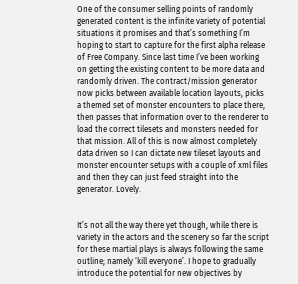One of the consumer selling points of randomly generated content is the infinite variety of potential situations it promises and that’s something I’m hoping to start to capture for the first alpha release of Free Company. Since last time I’ve been working on getting the existing content to be more data and randomly driven. The contract/mission generator now picks between available location layouts, picks a themed set of monster encounters to place there, then passes that information over to the renderer to load the correct tilesets and monsters needed for that mission. All of this is now almost completely data driven so I can dictate new tileset layouts and monster encounter setups with a couple of xml files and then they can just feed straight into the generator. Lovely.


It’s not all the way there yet though, while there is variety in the actors and the scenery so far the script for these martial plays is always following the same outline; namely ‘kill everyone’. I hope to gradually introduce the potential for new objectives by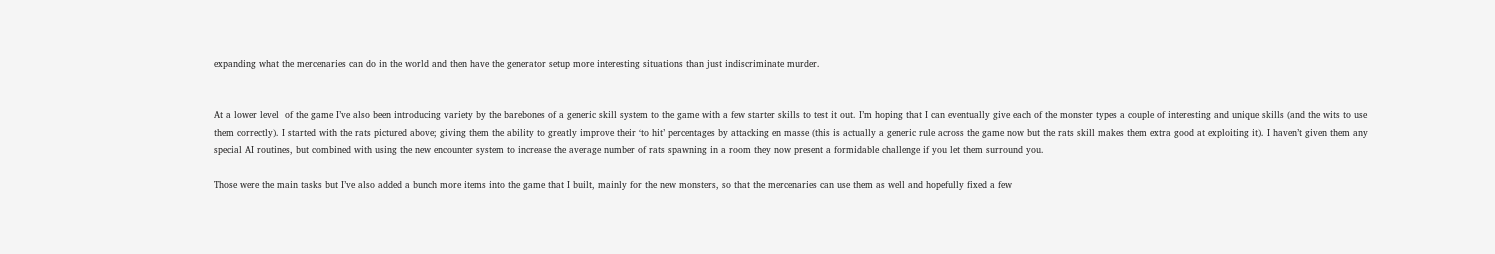expanding what the mercenaries can do in the world and then have the generator setup more interesting situations than just indiscriminate murder.


At a lower level  of the game I’ve also been introducing variety by the barebones of a generic skill system to the game with a few starter skills to test it out. I’m hoping that I can eventually give each of the monster types a couple of interesting and unique skills (and the wits to use them correctly). I started with the rats pictured above; giving them the ability to greatly improve their ‘to hit’ percentages by attacking en masse (this is actually a generic rule across the game now but the rats skill makes them extra good at exploiting it). I haven’t given them any special AI routines, but combined with using the new encounter system to increase the average number of rats spawning in a room they now present a formidable challenge if you let them surround you.

Those were the main tasks but I’ve also added a bunch more items into the game that I built, mainly for the new monsters, so that the mercenaries can use them as well and hopefully fixed a few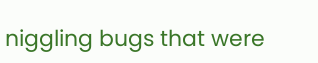niggling bugs that were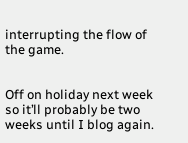interrupting the flow of the game.


Off on holiday next week so it’ll probably be two weeks until I blog again.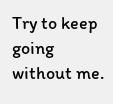Try to keep going without me.